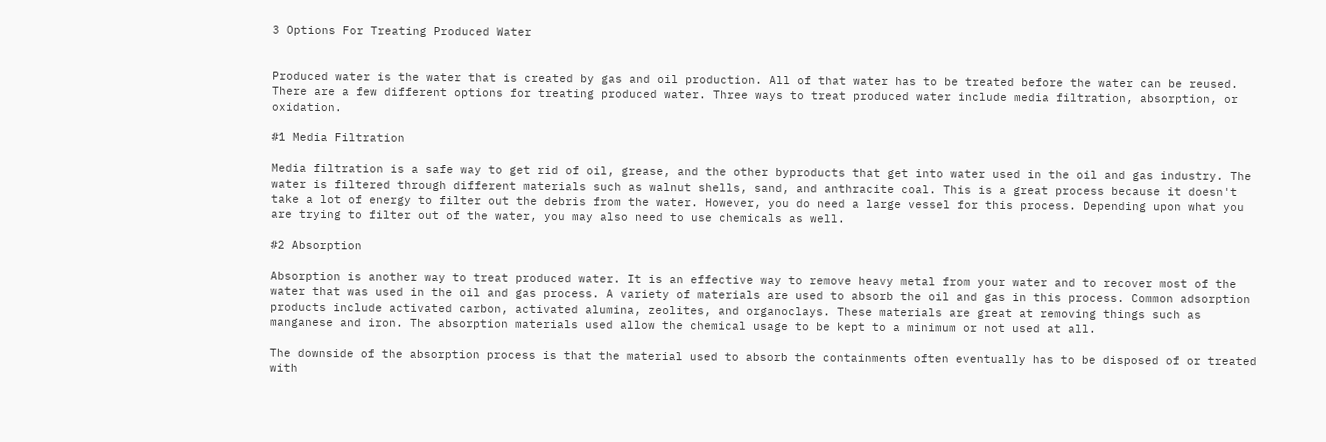3 Options For Treating Produced Water


Produced water is the water that is created by gas and oil production. All of that water has to be treated before the water can be reused. There are a few different options for treating produced water. Three ways to treat produced water include media filtration, absorption, or oxidation.

#1 Media Filtration

Media filtration is a safe way to get rid of oil, grease, and the other byproducts that get into water used in the oil and gas industry. The water is filtered through different materials such as walnut shells, sand, and anthracite coal. This is a great process because it doesn't take a lot of energy to filter out the debris from the water. However, you do need a large vessel for this process. Depending upon what you are trying to filter out of the water, you may also need to use chemicals as well.

#2 Absorption

Absorption is another way to treat produced water. It is an effective way to remove heavy metal from your water and to recover most of the water that was used in the oil and gas process. A variety of materials are used to absorb the oil and gas in this process. Common adsorption products include activated carbon, activated alumina, zeolites, and organoclays. These materials are great at removing things such as manganese and iron. The absorption materials used allow the chemical usage to be kept to a minimum or not used at all.

The downside of the absorption process is that the material used to absorb the containments often eventually has to be disposed of or treated with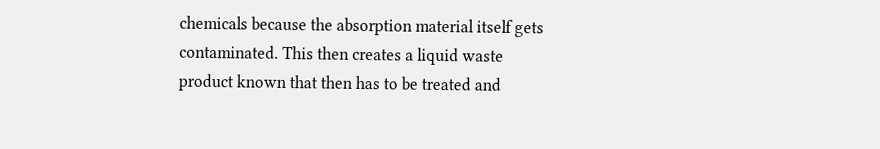chemicals because the absorption material itself gets contaminated. This then creates a liquid waste product known that then has to be treated and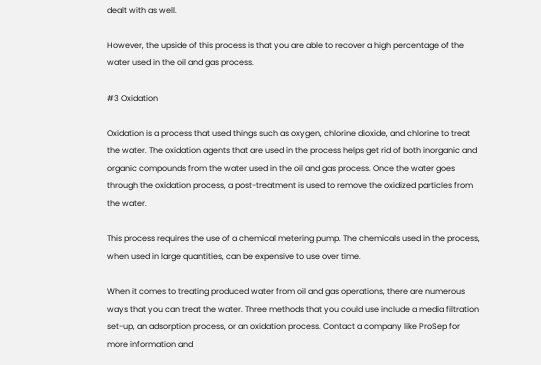dealt with as well.

However, the upside of this process is that you are able to recover a high percentage of the water used in the oil and gas process.

#3 Oxidation

Oxidation is a process that used things such as oxygen, chlorine dioxide, and chlorine to treat the water. The oxidation agents that are used in the process helps get rid of both inorganic and organic compounds from the water used in the oil and gas process. Once the water goes through the oxidation process, a post-treatment is used to remove the oxidized particles from the water.

This process requires the use of a chemical metering pump. The chemicals used in the process, when used in large quantities, can be expensive to use over time.

When it comes to treating produced water from oil and gas operations, there are numerous ways that you can treat the water. Three methods that you could use include a media filtration set-up, an adsorption process, or an oxidation process. Contact a company like ProSep for more information and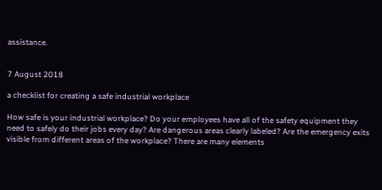assistance.


7 August 2018

a checklist for creating a safe industrial workplace

How safe is your industrial workplace? Do your employees have all of the safety equipment they need to safely do their jobs every day? Are dangerous areas clearly labeled? Are the emergency exits visible from different areas of the workplace? There are many elements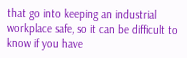that go into keeping an industrial workplace safe, so it can be difficult to know if you have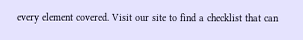every element covered. Visit our site to find a checklist that can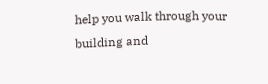help you walk through your building and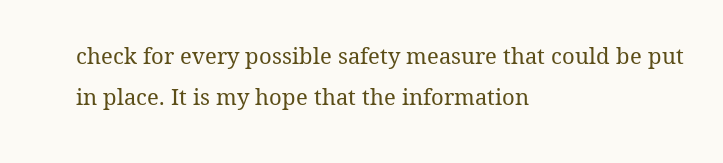check for every possible safety measure that could be put in place. It is my hope that the information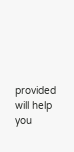provided will help you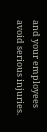and your employees avoid serious injuries.